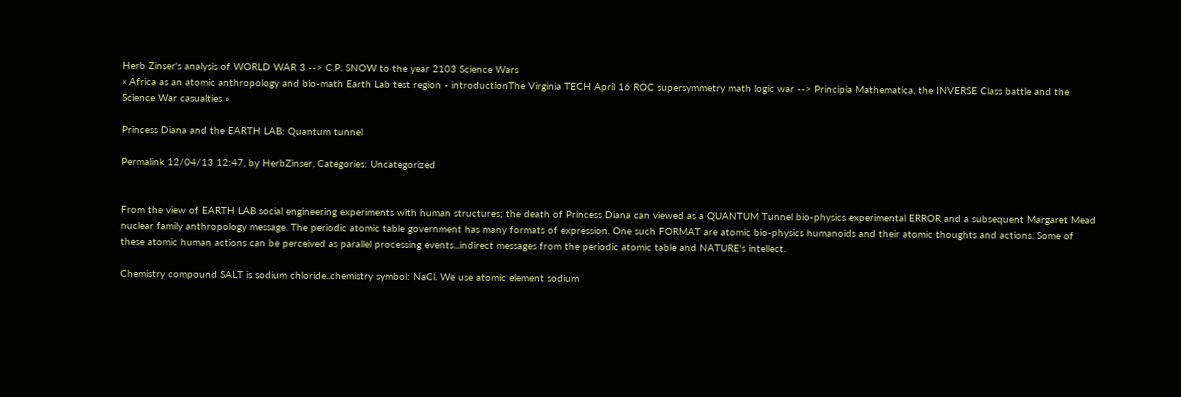Herb Zinser's analysis of WORLD WAR 3 --> C.P. SNOW to the year 2103 Science Wars
« Africa as an atomic anthropology and bio-math Earth Lab test region - introductionThe Virginia TECH April 16 ROC supersymmetry math logic war --> Principia Mathematica, the INVERSE Class battle and the Science War casualties »

Princess Diana and the EARTH LAB: Quantum tunnel

Permalink 12/04/13 12:47, by HerbZinser, Categories: Uncategorized


From the view of EARTH LAB social engineering experiments with human structures; the death of Princess Diana can viewed as a QUANTUM Tunnel bio-physics experimental ERROR and a subsequent Margaret Mead nuclear family anthropology message. The periodic atomic table government has many formats of expression. One such FORMAT are atomic bio-physics humanoids and their atomic thoughts and actions. Some of these atomic human actions can be perceived as parallel processing events...indirect messages from the periodic atomic table and NATURE's intellect.

Chemistry compound SALT is sodium chloride..chemistry symbol: NaCl. We use atomic element sodium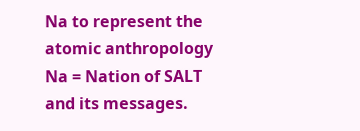Na to represent the atomic anthropology Na = Nation of SALT and its messages.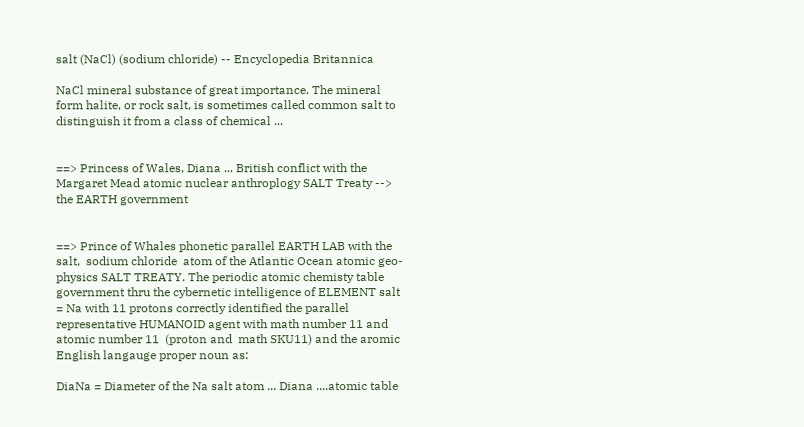salt (NaCl) (sodium chloride) -- Encyclopedia Britannica

NaCl mineral substance of great importance. The mineral form halite, or rock salt, is sometimes called common salt to distinguish it from a class of chemical ...


==> Princess of Wales, Diana ... British conflict with the Margaret Mead atomic nuclear anthroplogy SALT Treaty --> the EARTH government


==> Prince of Whales phonetic parallel EARTH LAB with the salt,  sodium chloride  atom of the Atlantic Ocean atomic geo-physics SALT TREATY. The periodic atomic chemisty table government thru the cybernetic intelligence of ELEMENT salt = Na with 11 protons correctly identified the parallel representative HUMANOID agent with math number 11 and atomic number 11  (proton and  math SKU11) and the aromic English langauge proper noun as:

DiaNa = Diameter of the Na salt atom ... Diana ....atomic table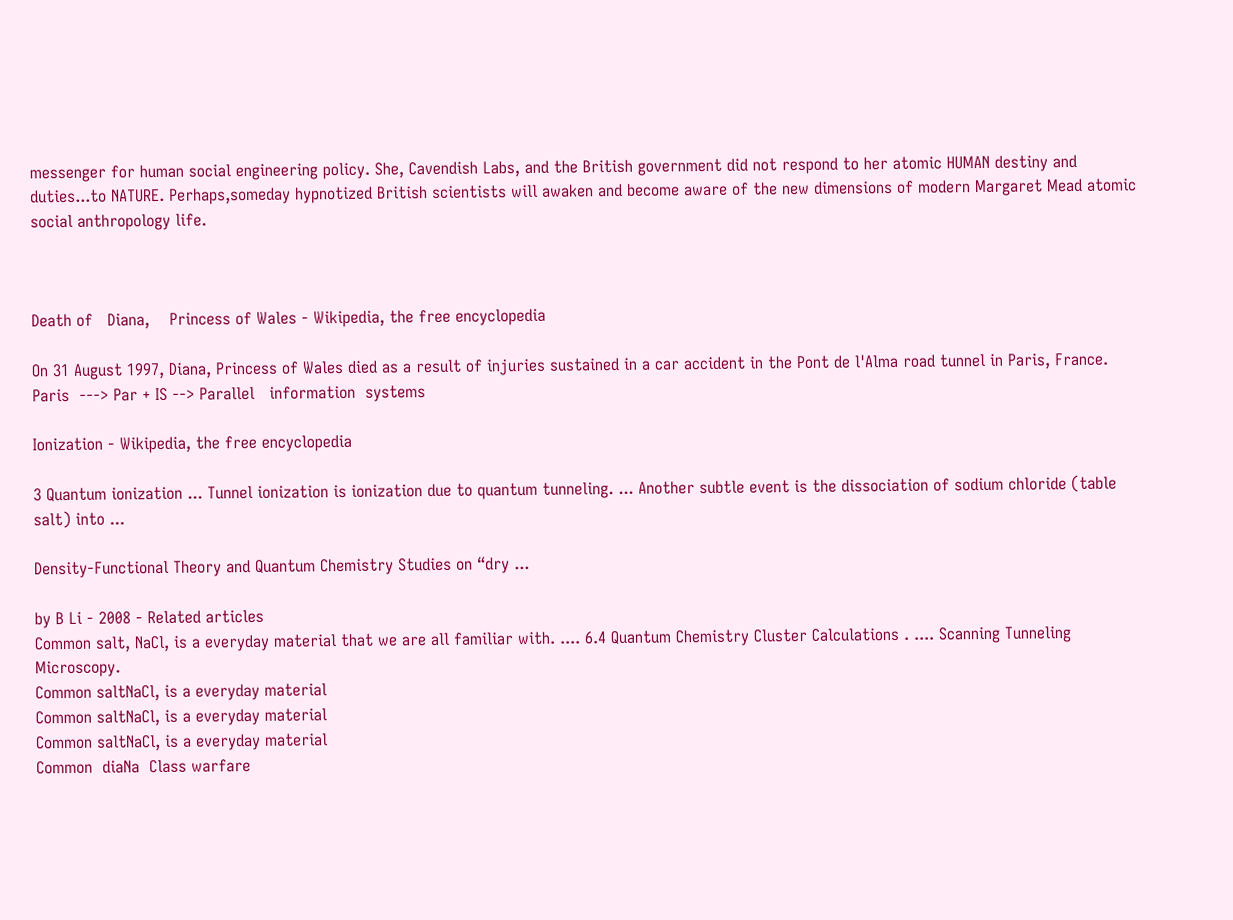messenger for human social engineering policy. She, Cavendish Labs, and the British government did not respond to her atomic HUMAN destiny and duties...to NATURE. Perhaps,someday hypnotized British scientists will awaken and become aware of the new dimensions of modern Margaret Mead atomic social anthropology life.



Death of   Diana,    Princess of Wales - Wikipedia, the free encyclopedia

On 31 August 1997, Diana, Princess of Wales died as a result of injuries sustained in a car accident in the Pont de l'Alma road tunnel in Paris, France.
Paris  ---> Par + IS --> Parallel   information  systems

Ionization - Wikipedia, the free encyclopedia

3 Quantum ionization ... Tunnel ionization is ionization due to quantum tunneling. ... Another subtle event is the dissociation of sodium chloride (table salt) into ...

Density-Functional Theory and Quantum Chemistry Studies on “dry ...

by B Li - 2008 - Related articles
Common salt, NaCl, is a everyday material that we are all familiar with. .... 6.4 Quantum Chemistry Cluster Calculations . .... Scanning Tunneling Microscopy.
Common saltNaCl, is a everyday material
Common saltNaCl, is a everyday material
Common saltNaCl, is a everyday material
Common  diaNa  Class warfare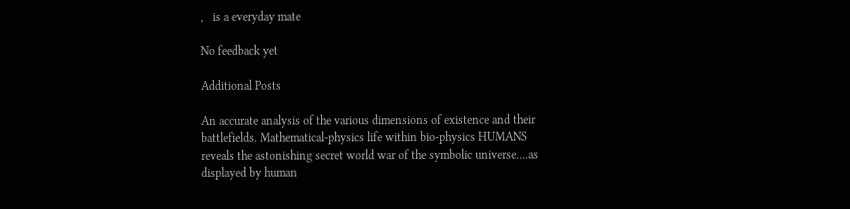,   is a everyday mate

No feedback yet

Additional Posts

An accurate analysis of the various dimensions of existence and their battlefields. Mathematical-physics life within bio-physics HUMANS reveals the astonishing secret world war of the symbolic universe....as displayed by human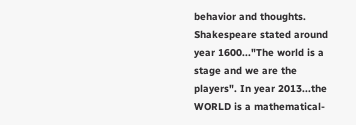behavior and thoughts. Shakespeare stated around year 1600..."The world is a stage and we are the players". In year 2013...the WORLD is a mathematical-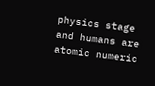physics stage and humans are atomic numeric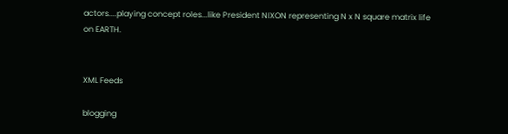actors....playing concept roles...like President NIXON representing N x N square matrix life on EARTH.


XML Feeds

blogging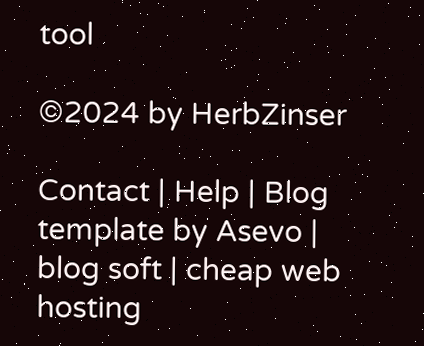tool

©2024 by HerbZinser

Contact | Help | Blog template by Asevo | blog soft | cheap web hosting